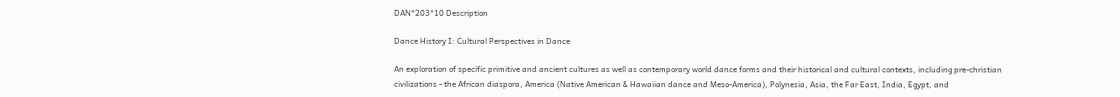DAN*203*10 Description

Dance History I: Cultural Perspectives in Dance

An exploration of specific primitive and ancient cultures as well as contemporary world dance forms and their historical and cultural contexts, including pre-christian civilizations - the African diaspora, America (Native American & Hawaiian dance and Meso-America), Polynesia, Asia, the Far East, India, Egypt, and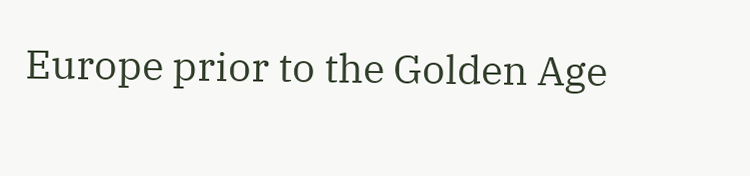Europe prior to the Golden Age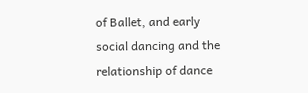of Ballet, and early social dancing and the relationship of dance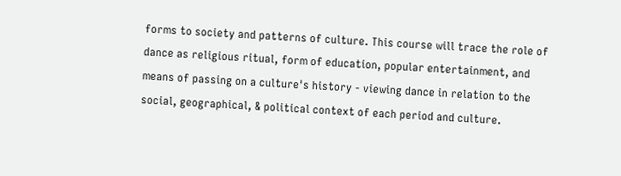forms to society and patterns of culture. This course will trace the role of dance as religious ritual, form of education, popular entertainment, and means of passing on a culture's history - viewing dance in relation to the social, geographical, & political context of each period and culture.